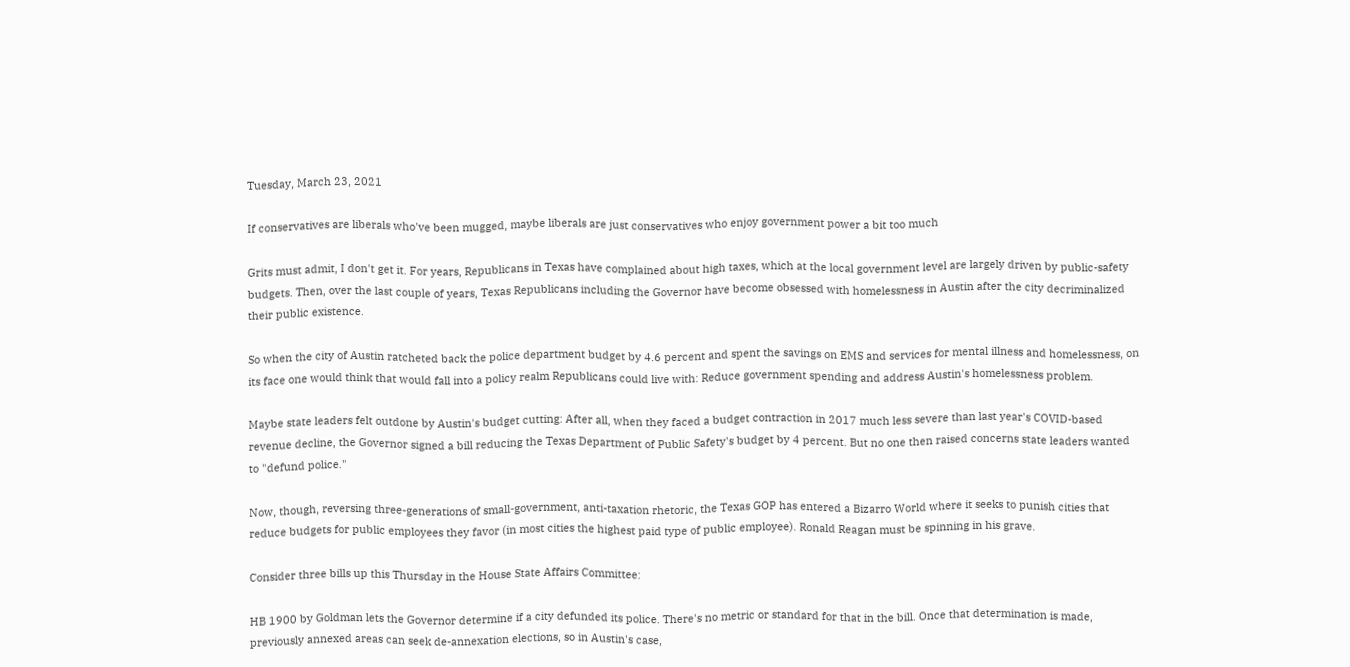Tuesday, March 23, 2021

If conservatives are liberals who've been mugged, maybe liberals are just conservatives who enjoy government power a bit too much

Grits must admit, I don't get it. For years, Republicans in Texas have complained about high taxes, which at the local government level are largely driven by public-safety budgets. Then, over the last couple of years, Texas Republicans including the Governor have become obsessed with homelessness in Austin after the city decriminalized their public existence.

So when the city of Austin ratcheted back the police department budget by 4.6 percent and spent the savings on EMS and services for mental illness and homelessness, on its face one would think that would fall into a policy realm Republicans could live with: Reduce government spending and address Austin's homelessness problem.

Maybe state leaders felt outdone by Austin's budget cutting: After all, when they faced a budget contraction in 2017 much less severe than last year's COVID-based revenue decline, the Governor signed a bill reducing the Texas Department of Public Safety's budget by 4 percent. But no one then raised concerns state leaders wanted to "defund police."

Now, though, reversing three-generations of small-government, anti-taxation rhetoric, the Texas GOP has entered a Bizarro World where it seeks to punish cities that reduce budgets for public employees they favor (in most cities the highest paid type of public employee). Ronald Reagan must be spinning in his grave.

Consider three bills up this Thursday in the House State Affairs Committee:

HB 1900 by Goldman lets the Governor determine if a city defunded its police. There's no metric or standard for that in the bill. Once that determination is made, previously annexed areas can seek de-annexation elections, so in Austin's case,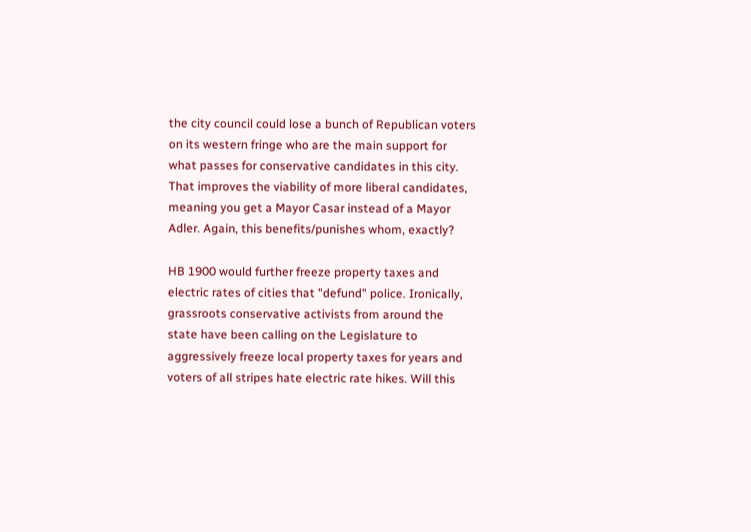the city council could lose a bunch of Republican voters on its western fringe who are the main support for what passes for conservative candidates in this city. That improves the viability of more liberal candidates, meaning you get a Mayor Casar instead of a Mayor Adler. Again, this benefits/punishes whom, exactly?

HB 1900 would further freeze property taxes and electric rates of cities that "defund" police. Ironically, grassroots conservative activists from around the state have been calling on the Legislature to aggressively freeze local property taxes for years and voters of all stripes hate electric rate hikes. Will this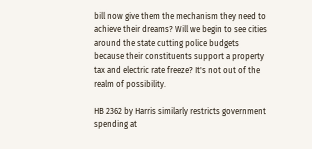bill now give them the mechanism they need to achieve their dreams? Will we begin to see cities around the state cutting police budgets because their constituents support a property tax and electric rate freeze? It's not out of the realm of possibility.

HB 2362 by Harris similarly restricts government spending at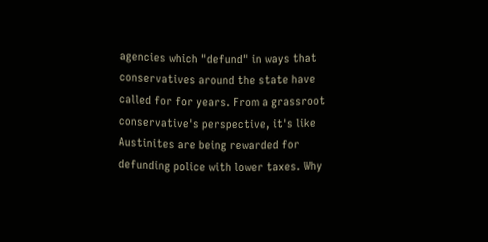agencies which "defund" in ways that conservatives around the state have called for for years. From a grassroot conservative's perspective, it's like Austinites are being rewarded for defunding police with lower taxes. Why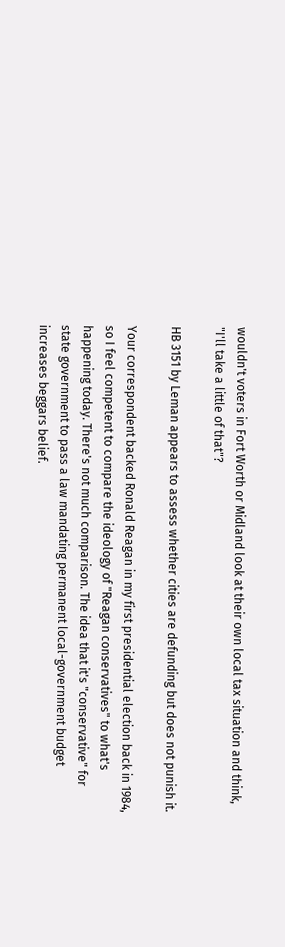wouldn't voters in Fort Worth or Midland look at their own local tax situation and think, "I'll take a little of that"?

HB 3151 by Leman appears to assess whether cities are defunding but does not punish it.

Your correspondent backed Ronald Reagan in my first presidential election back in 1984, so I feel competent to compare the ideology of "Reagan conservatives" to what's happening today. There's not much comparison. The idea that it's "conservative" for state government to pass a law mandating permanent local-government budget increases beggars belief.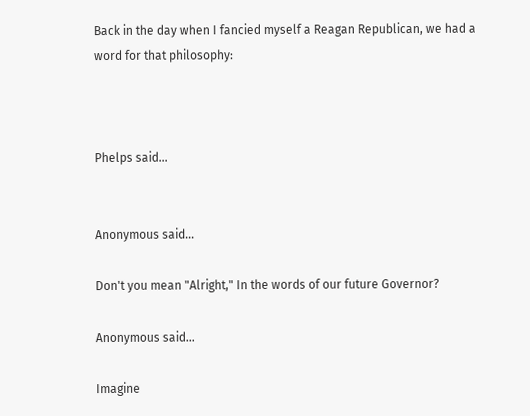Back in the day when I fancied myself a Reagan Republican, we had a word for that philosophy:



Phelps said...


Anonymous said...

Don't you mean "Alright," In the words of our future Governor?

Anonymous said...

Imagine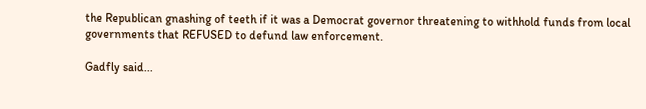the Republican gnashing of teeth if it was a Democrat governor threatening to withhold funds from local governments that REFUSED to defund law enforcement.

Gadfly said...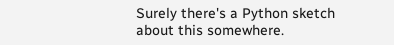Surely there's a Python sketch about this somewhere.